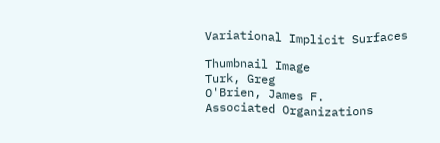Variational Implicit Surfaces

Thumbnail Image
Turk, Greg
O'Brien, James F.
Associated Organizations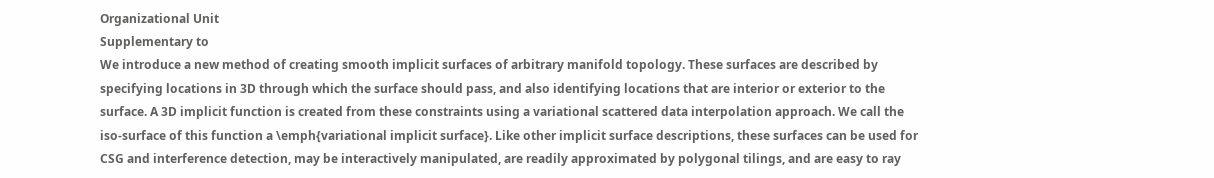Organizational Unit
Supplementary to
We introduce a new method of creating smooth implicit surfaces of arbitrary manifold topology. These surfaces are described by specifying locations in 3D through which the surface should pass, and also identifying locations that are interior or exterior to the surface. A 3D implicit function is created from these constraints using a variational scattered data interpolation approach. We call the iso-surface of this function a \emph{variational implicit surface}. Like other implicit surface descriptions, these surfaces can be used for CSG and interference detection, may be interactively manipulated, are readily approximated by polygonal tilings, and are easy to ray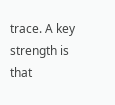trace. A key strength is that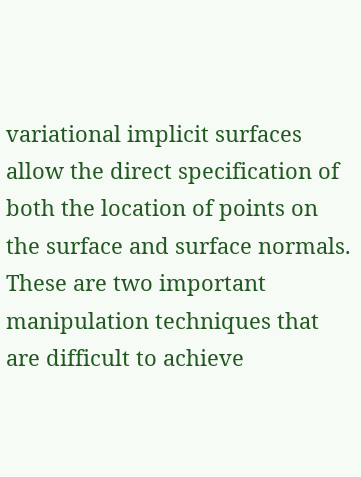variational implicit surfaces allow the direct specification of both the location of points on the surface and surface normals. These are two important manipulation techniques that are difficult to achieve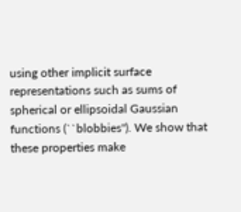using other implicit surface representations such as sums of spherical or ellipsoidal Gaussian functions (``blobbies''). We show that these properties make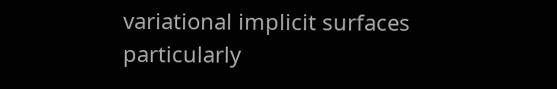variational implicit surfaces particularly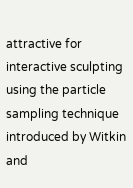attractive for interactive sculpting using the particle sampling technique introduced by Witkin and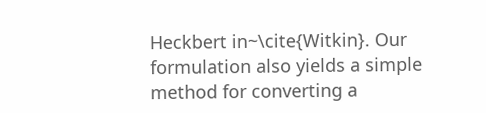Heckbert in~\cite{Witkin}. Our formulation also yields a simple method for converting a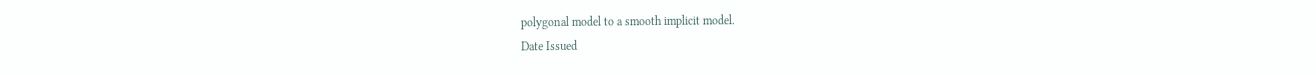polygonal model to a smooth implicit model.
Date Issued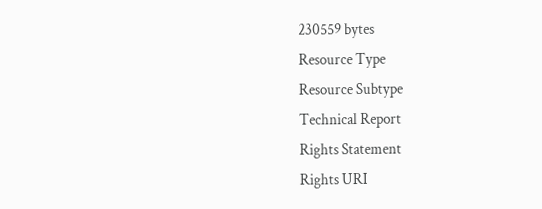230559 bytes
Resource Type
Resource Subtype
Technical Report
Rights Statement
Rights URI